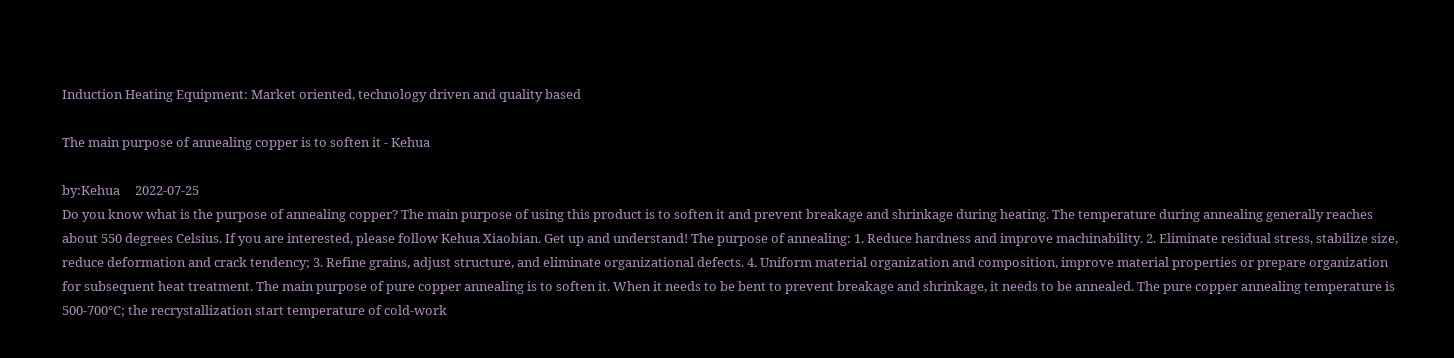Induction Heating Equipment: Market oriented, technology driven and quality based

The main purpose of annealing copper is to soften it - Kehua

by:Kehua     2022-07-25
Do you know what is the purpose of annealing copper? The main purpose of using this product is to soften it and prevent breakage and shrinkage during heating. The temperature during annealing generally reaches about 550 degrees Celsius. If you are interested, please follow Kehua Xiaobian. Get up and understand! The purpose of annealing: 1. Reduce hardness and improve machinability. 2. Eliminate residual stress, stabilize size, reduce deformation and crack tendency; 3. Refine grains, adjust structure, and eliminate organizational defects. 4. Uniform material organization and composition, improve material properties or prepare organization for subsequent heat treatment. The main purpose of pure copper annealing is to soften it. When it needs to be bent to prevent breakage and shrinkage, it needs to be annealed. The pure copper annealing temperature is 500-700℃; the recrystallization start temperature of cold-work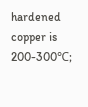hardened copper is 200-300℃;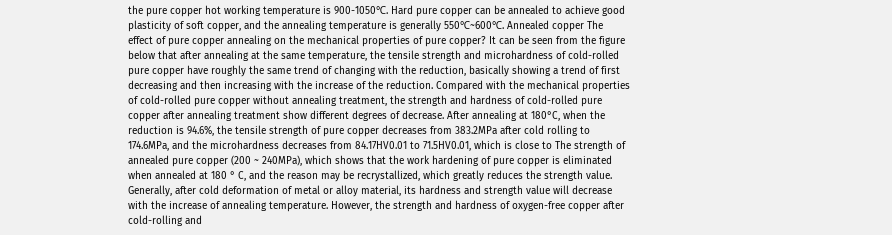the pure copper hot working temperature is 900-1050℃. Hard pure copper can be annealed to achieve good plasticity of soft copper, and the annealing temperature is generally 550℃~600℃. Annealed copper The effect of pure copper annealing on the mechanical properties of pure copper? It can be seen from the figure below that after annealing at the same temperature, the tensile strength and microhardness of cold-rolled pure copper have roughly the same trend of changing with the reduction, basically showing a trend of first decreasing and then increasing with the increase of the reduction. Compared with the mechanical properties of cold-rolled pure copper without annealing treatment, the strength and hardness of cold-rolled pure copper after annealing treatment show different degrees of decrease. After annealing at 180°C, when the reduction is 94.6%, the tensile strength of pure copper decreases from 383.2MPa after cold rolling to 174.6MPa, and the microhardness decreases from 84.17HV0.01 to 71.5HV0.01, which is close to The strength of annealed pure copper (200 ~ 240MPa), which shows that the work hardening of pure copper is eliminated when annealed at 180 ° C, and the reason may be recrystallized, which greatly reduces the strength value. Generally, after cold deformation of metal or alloy material, its hardness and strength value will decrease with the increase of annealing temperature. However, the strength and hardness of oxygen-free copper after cold-rolling and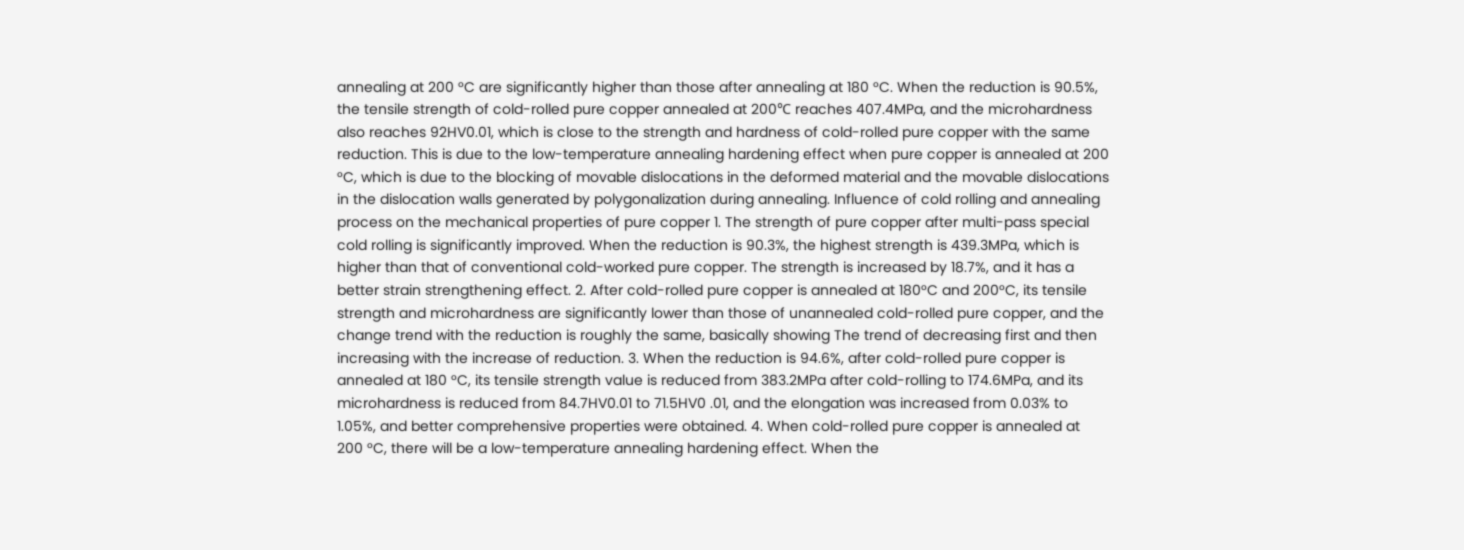annealing at 200 °C are significantly higher than those after annealing at 180 °C. When the reduction is 90.5%, the tensile strength of cold-rolled pure copper annealed at 200℃ reaches 407.4MPa, and the microhardness also reaches 92HV0.01, which is close to the strength and hardness of cold-rolled pure copper with the same reduction. This is due to the low-temperature annealing hardening effect when pure copper is annealed at 200 °C, which is due to the blocking of movable dislocations in the deformed material and the movable dislocations in the dislocation walls generated by polygonalization during annealing. Influence of cold rolling and annealing process on the mechanical properties of pure copper 1. The strength of pure copper after multi-pass special cold rolling is significantly improved. When the reduction is 90.3%, the highest strength is 439.3MPa, which is higher than that of conventional cold-worked pure copper. The strength is increased by 18.7%, and it has a better strain strengthening effect. 2. After cold-rolled pure copper is annealed at 180°C and 200°C, its tensile strength and microhardness are significantly lower than those of unannealed cold-rolled pure copper, and the change trend with the reduction is roughly the same, basically showing The trend of decreasing first and then increasing with the increase of reduction. 3. When the reduction is 94.6%, after cold-rolled pure copper is annealed at 180 °C, its tensile strength value is reduced from 383.2MPa after cold-rolling to 174.6MPa, and its microhardness is reduced from 84.7HV0.01 to 71.5HV0 .01, and the elongation was increased from 0.03% to 1.05%, and better comprehensive properties were obtained. 4. When cold-rolled pure copper is annealed at 200 °C, there will be a low-temperature annealing hardening effect. When the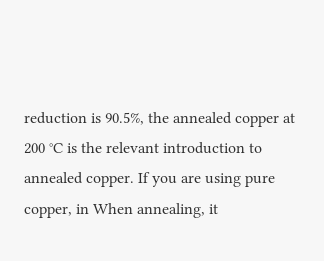reduction is 90.5%, the annealed copper at 200 °C is the relevant introduction to annealed copper. If you are using pure copper, in When annealing, it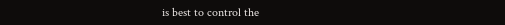is best to control the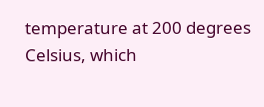temperature at 200 degrees Celsius, which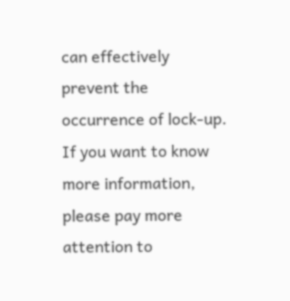can effectively prevent the occurrence of lock-up. If you want to know more information, please pay more attention to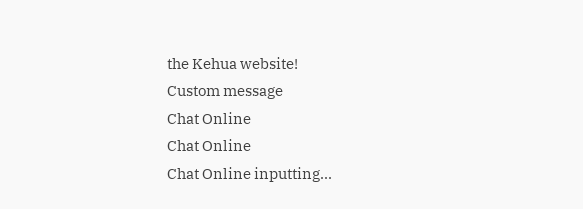the Kehua website!
Custom message
Chat Online
Chat Online
Chat Online inputting...